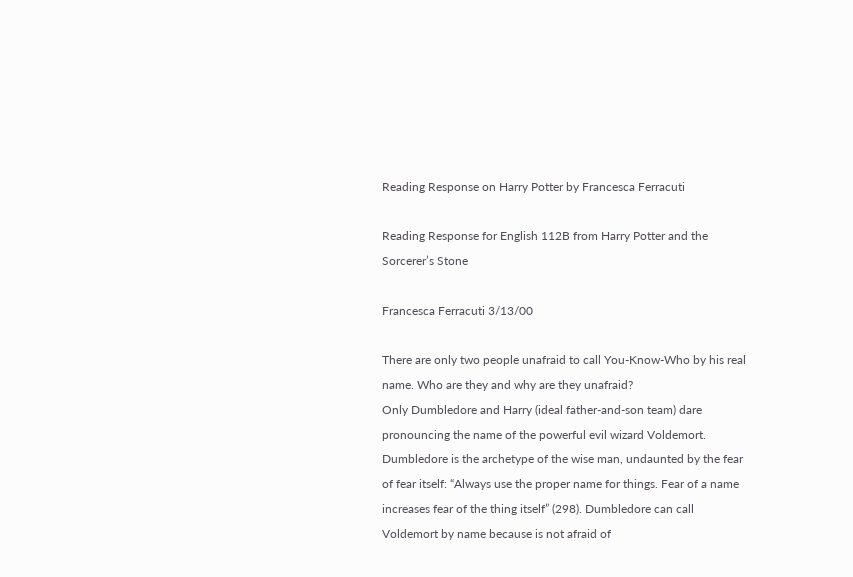Reading Response on Harry Potter by Francesca Ferracuti

Reading Response for English 112B from Harry Potter and the Sorcerer’s Stone

Francesca Ferracuti 3/13/00

There are only two people unafraid to call You-Know-Who by his real name. Who are they and why are they unafraid?
Only Dumbledore and Harry (ideal father-and-son team) dare pronouncing the name of the powerful evil wizard Voldemort.
Dumbledore is the archetype of the wise man, undaunted by the fear of fear itself: “Always use the proper name for things. Fear of a name increases fear of the thing itself” (298). Dumbledore can call Voldemort by name because is not afraid of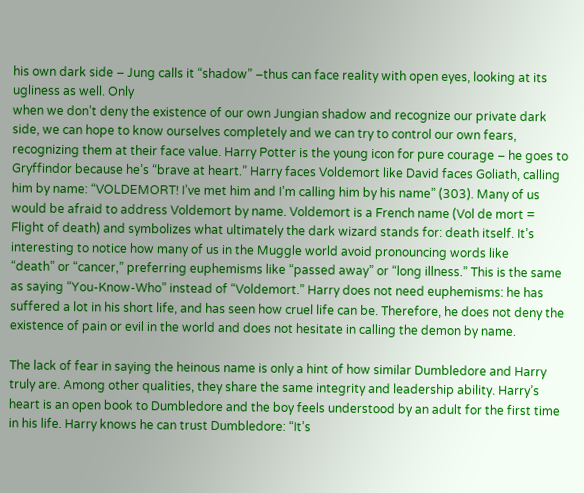his own dark side – Jung calls it “shadow” –thus can face reality with open eyes, looking at its ugliness as well. Only
when we don’t deny the existence of our own Jungian shadow and recognize our private dark side, we can hope to know ourselves completely and we can try to control our own fears, recognizing them at their face value. Harry Potter is the young icon for pure courage – he goes to Gryffindor because he’s “brave at heart.” Harry faces Voldemort like David faces Goliath, calling him by name: “VOLDEMORT! I’ve met him and I’m calling him by his name” (303). Many of us would be afraid to address Voldemort by name. Voldemort is a French name (Vol de mort = Flight of death) and symbolizes what ultimately the dark wizard stands for: death itself. It’s interesting to notice how many of us in the Muggle world avoid pronouncing words like
“death” or “cancer,” preferring euphemisms like “passed away” or “long illness.” This is the same as saying “You-Know-Who” instead of “Voldemort.” Harry does not need euphemisms: he has suffered a lot in his short life, and has seen how cruel life can be. Therefore, he does not deny the existence of pain or evil in the world and does not hesitate in calling the demon by name.

The lack of fear in saying the heinous name is only a hint of how similar Dumbledore and Harry truly are. Among other qualities, they share the same integrity and leadership ability. Harry’s heart is an open book to Dumbledore and the boy feels understood by an adult for the first time in his life. Harry knows he can trust Dumbledore: “It’s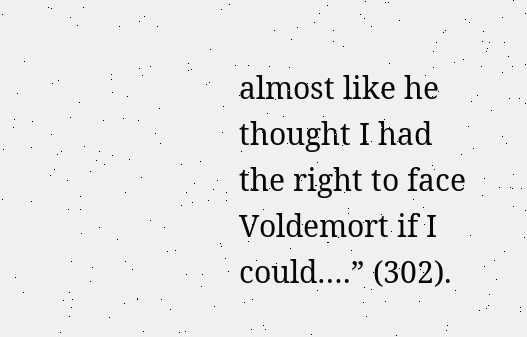almost like he thought I had
the right to face Voldemort if I could….” (302).